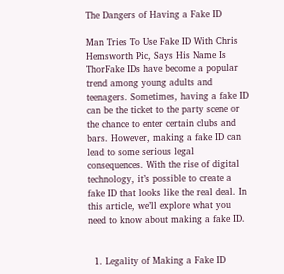The Dangers of Having a Fake ID

Man Tries To Use Fake ID With Chris Hemsworth Pic, Says His Name Is ThorFake IDs have become a popular trend among young adults and teenagers. Sometimes, having a fake ID can be the ticket to the party scene or the chance to enter certain clubs and bars. However, making a fake ID can lead to some serious legal consequences. With the rise of digital technology, it’s possible to create a fake ID that looks like the real deal. In this article, we’ll explore what you need to know about making a fake ID.


  1. Legality of Making a Fake ID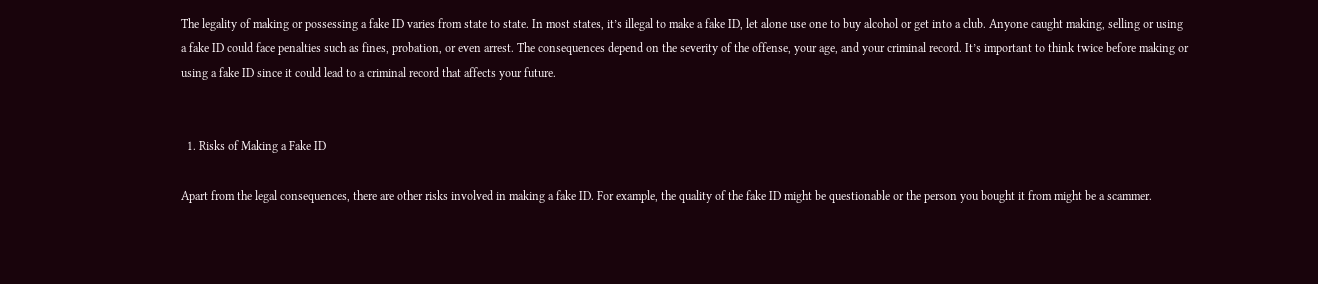The legality of making or possessing a fake ID varies from state to state. In most states, it’s illegal to make a fake ID, let alone use one to buy alcohol or get into a club. Anyone caught making, selling or using a fake ID could face penalties such as fines, probation, or even arrest. The consequences depend on the severity of the offense, your age, and your criminal record. It’s important to think twice before making or using a fake ID since it could lead to a criminal record that affects your future.


  1. Risks of Making a Fake ID

Apart from the legal consequences, there are other risks involved in making a fake ID. For example, the quality of the fake ID might be questionable or the person you bought it from might be a scammer.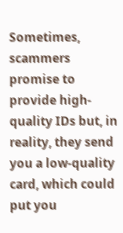Sometimes, scammers promise to provide high-quality IDs but, in reality, they send you a low-quality card, which could put you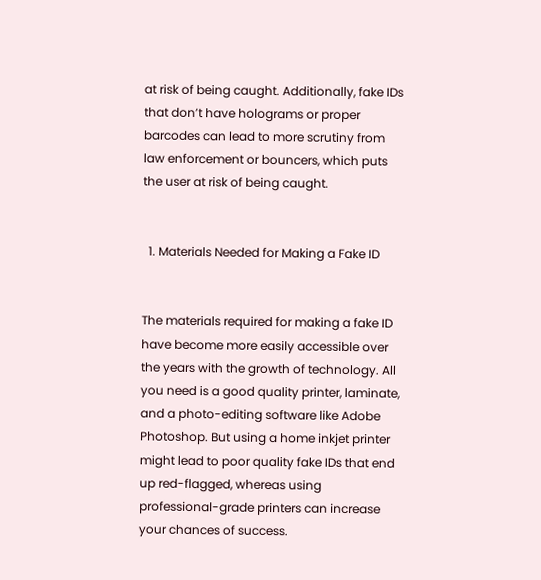at risk of being caught. Additionally, fake IDs that don’t have holograms or proper barcodes can lead to more scrutiny from law enforcement or bouncers, which puts the user at risk of being caught.


  1. Materials Needed for Making a Fake ID


The materials required for making a fake ID have become more easily accessible over the years with the growth of technology. All you need is a good quality printer, laminate, and a photo-editing software like Adobe Photoshop. But using a home inkjet printer might lead to poor quality fake IDs that end up red-flagged, whereas using professional-grade printers can increase your chances of success.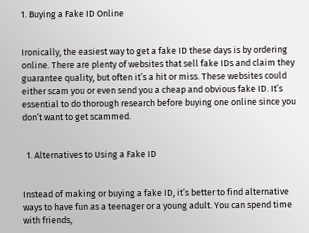1. Buying a Fake ID Online


Ironically, the easiest way to get a fake ID these days is by ordering online. There are plenty of websites that sell fake IDs and claim they guarantee quality, but often it’s a hit or miss. These websites could either scam you or even send you a cheap and obvious fake ID. It’s essential to do thorough research before buying one online since you don’t want to get scammed.


  1. Alternatives to Using a Fake ID


Instead of making or buying a fake ID, it’s better to find alternative ways to have fun as a teenager or a young adult. You can spend time with friends,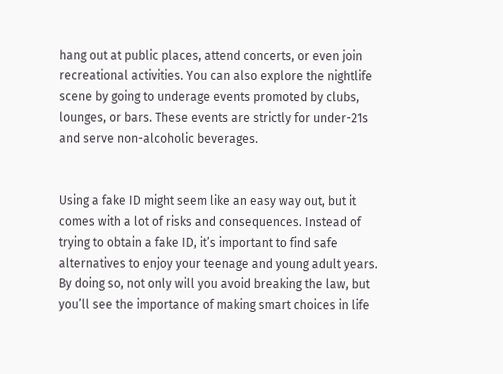hang out at public places, attend concerts, or even join recreational activities. You can also explore the nightlife scene by going to underage events promoted by clubs, lounges, or bars. These events are strictly for under-21s and serve non-alcoholic beverages.


Using a fake ID might seem like an easy way out, but it comes with a lot of risks and consequences. Instead of trying to obtain a fake ID, it’s important to find safe alternatives to enjoy your teenage and young adult years. By doing so, not only will you avoid breaking the law, but you’ll see the importance of making smart choices in life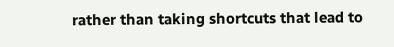rather than taking shortcuts that lead to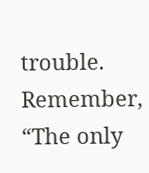trouble. Remember, “The only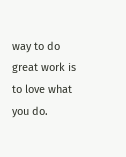way to do great work is to love what you do.